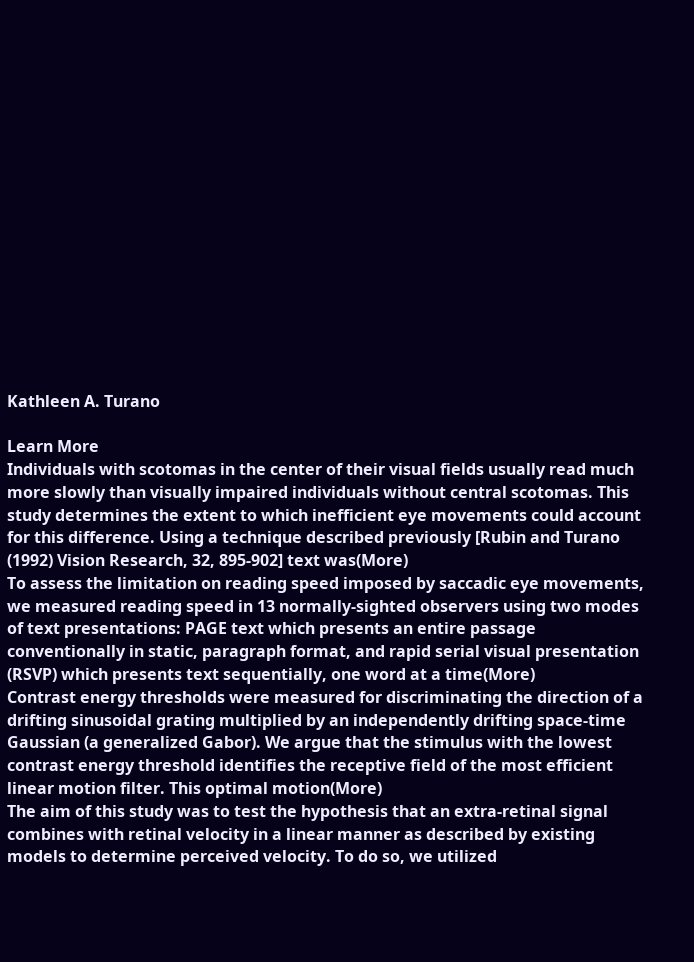Kathleen A. Turano

Learn More
Individuals with scotomas in the center of their visual fields usually read much more slowly than visually impaired individuals without central scotomas. This study determines the extent to which inefficient eye movements could account for this difference. Using a technique described previously [Rubin and Turano (1992) Vision Research, 32, 895-902] text was(More)
To assess the limitation on reading speed imposed by saccadic eye movements, we measured reading speed in 13 normally-sighted observers using two modes of text presentations: PAGE text which presents an entire passage conventionally in static, paragraph format, and rapid serial visual presentation (RSVP) which presents text sequentially, one word at a time(More)
Contrast energy thresholds were measured for discriminating the direction of a drifting sinusoidal grating multiplied by an independently drifting space-time Gaussian (a generalized Gabor). We argue that the stimulus with the lowest contrast energy threshold identifies the receptive field of the most efficient linear motion filter. This optimal motion(More)
The aim of this study was to test the hypothesis that an extra-retinal signal combines with retinal velocity in a linear manner as described by existing models to determine perceived velocity. To do so, we utilized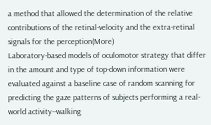a method that allowed the determination of the relative contributions of the retinal-velocity and the extra-retinal signals for the perception(More)
Laboratory-based models of oculomotor strategy that differ in the amount and type of top-down information were evaluated against a baseline case of random scanning for predicting the gaze patterns of subjects performing a real-world activity--walking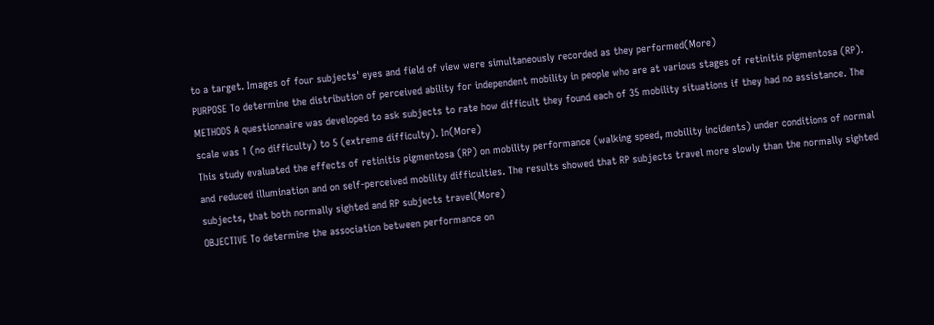to a target. Images of four subjects' eyes and field of view were simultaneously recorded as they performed(More)
PURPOSE To determine the distribution of perceived ability for independent mobility in people who are at various stages of retinitis pigmentosa (RP). METHODS A questionnaire was developed to ask subjects to rate how difficult they found each of 35 mobility situations if they had no assistance. The scale was 1 (no difficulty) to 5 (extreme difficulty). In(More)
This study evaluated the effects of retinitis pigmentosa (RP) on mobility performance (walking speed, mobility incidents) under conditions of normal and reduced illumination and on self-perceived mobility difficulties. The results showed that RP subjects travel more slowly than the normally sighted subjects, that both normally sighted and RP subjects travel(More)
OBJECTIVE To determine the association between performance on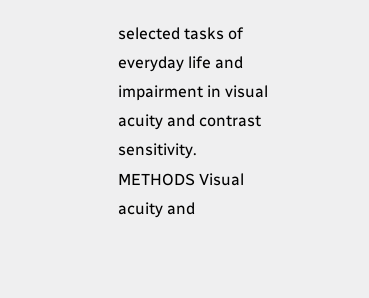selected tasks of everyday life and impairment in visual acuity and contrast sensitivity. METHODS Visual acuity and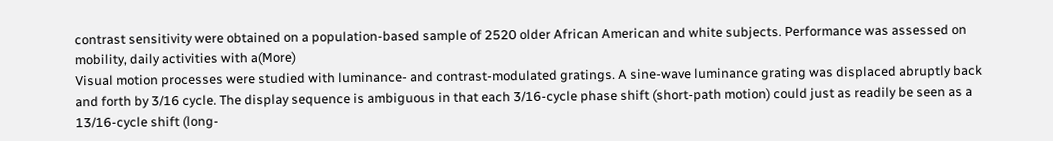contrast sensitivity were obtained on a population-based sample of 2520 older African American and white subjects. Performance was assessed on mobility, daily activities with a(More)
Visual motion processes were studied with luminance- and contrast-modulated gratings. A sine-wave luminance grating was displaced abruptly back and forth by 3/16 cycle. The display sequence is ambiguous in that each 3/16-cycle phase shift (short-path motion) could just as readily be seen as a 13/16-cycle shift (long-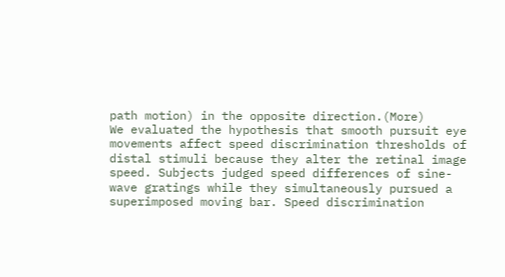path motion) in the opposite direction.(More)
We evaluated the hypothesis that smooth pursuit eye movements affect speed discrimination thresholds of distal stimuli because they alter the retinal image speed. Subjects judged speed differences of sine-wave gratings while they simultaneously pursued a superimposed moving bar. Speed discrimination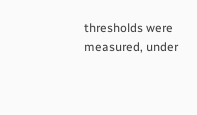thresholds were measured, under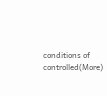conditions of controlled(More)